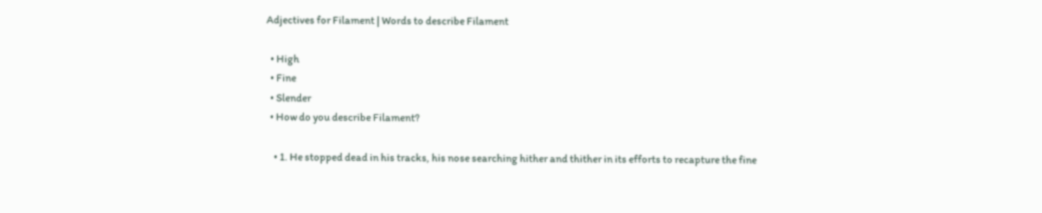Adjectives for Filament | Words to describe Filament

  • High
  • Fine
  • Slender
  • How do you describe Filament?

    • 1. He stopped dead in his tracks, his nose searching hither and thither in its efforts to recapture the fine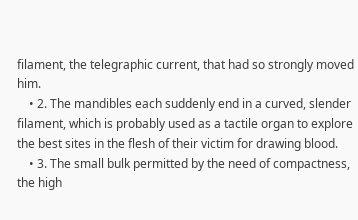filament, the telegraphic current, that had so strongly moved him.
    • 2. The mandibles each suddenly end in a curved, slender filament, which is probably used as a tactile organ to explore the best sites in the flesh of their victim for drawing blood.
    • 3. The small bulk permitted by the need of compactness, the high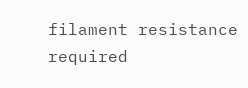filament resistance required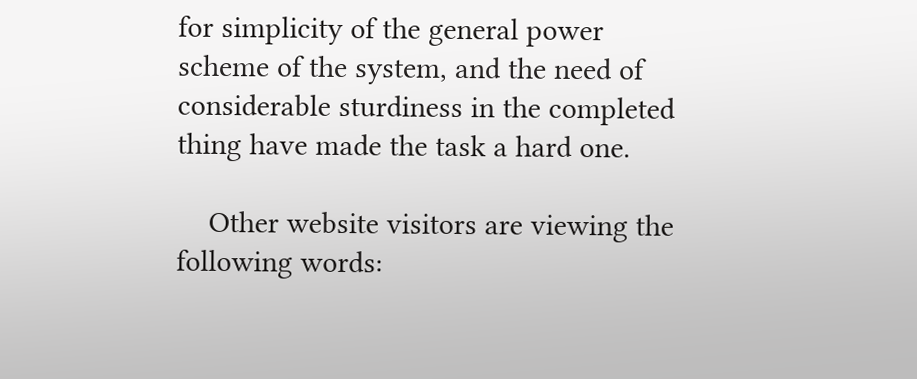for simplicity of the general power scheme of the system, and the need of considerable sturdiness in the completed thing have made the task a hard one.

    Other website visitors are viewing the following words: